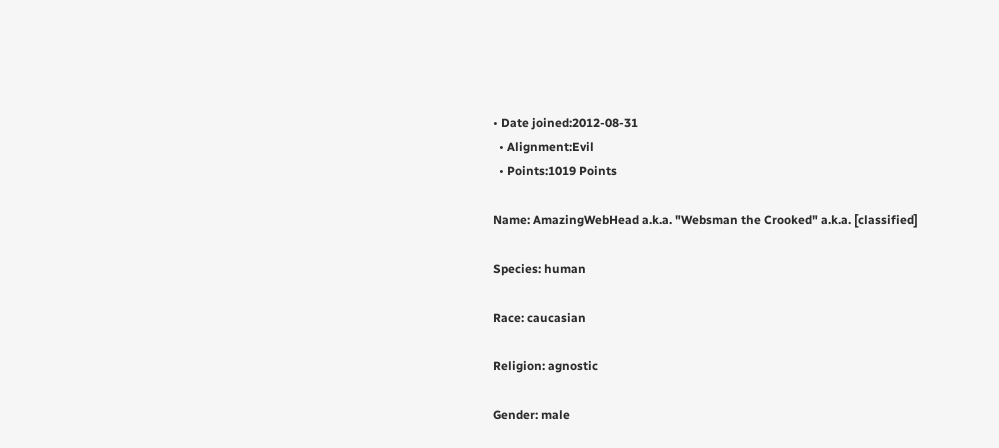• Date joined:2012-08-31
  • Alignment:Evil
  • Points:1019 Points

Name: AmazingWebHead a.k.a. "Websman the Crooked" a.k.a. [classified]

Species: human

Race: caucasian

Religion: agnostic

Gender: male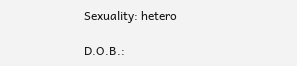Sexuality: hetero

D.O.B.: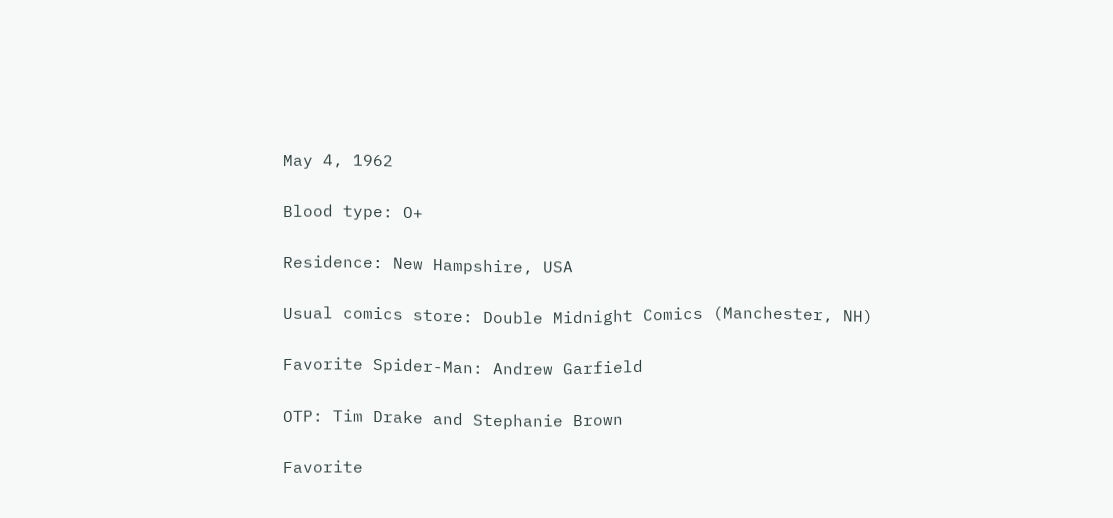May 4, 1962

Blood type: O+

Residence: New Hampshire, USA

Usual comics store: Double Midnight Comics (Manchester, NH)

Favorite Spider-Man: Andrew Garfield

OTP: Tim Drake and Stephanie Brown

Favorite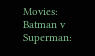Movies: Batman v Superman: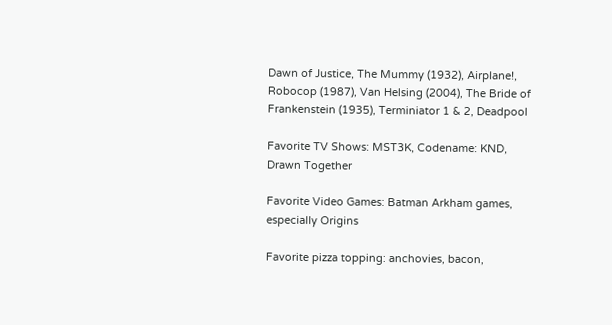Dawn of Justice, The Mummy (1932), Airplane!, Robocop (1987), Van Helsing (2004), The Bride of Frankenstein (1935), Terminiator 1 & 2, Deadpool

Favorite TV Shows: MST3K, Codename: KND, Drawn Together

Favorite Video Games: Batman Arkham games, especially Origins

Favorite pizza topping: anchovies, bacon,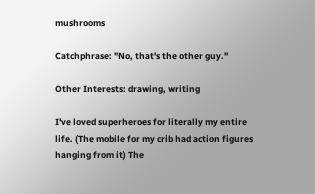mushrooms

Catchphrase: "No, that's the other guy."

Other Interests: drawing, writing

I've loved superheroes for literally my entire life. (The mobile for my crib had action figures hanging from it) The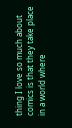thing I love so much about comics is that they take place in a world where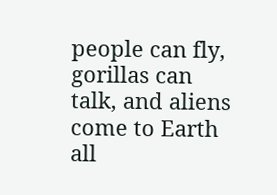people can fly, gorillas can talk, and aliens come to Earth all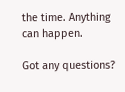the time. Anything can happen.

Got any questions?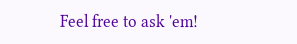Feel free to ask 'em!